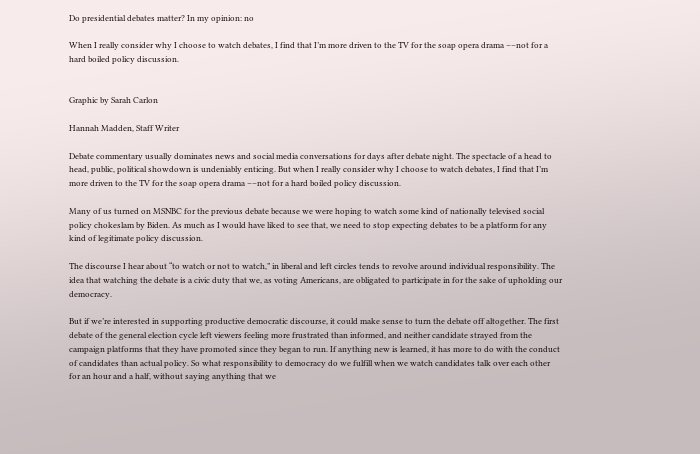Do presidential debates matter? In my opinion: no

When I really consider why I choose to watch debates, I find that I’m more driven to the TV for the soap opera drama ––not for a hard boiled policy discussion.


Graphic by Sarah Carlon

Hannah Madden, Staff Writer

Debate commentary usually dominates news and social media conversations for days after debate night. The spectacle of a head to head, public, political showdown is undeniably enticing. But when I really consider why I choose to watch debates, I find that I’m more driven to the TV for the soap opera drama ––not for a hard boiled policy discussion.

Many of us turned on MSNBC for the previous debate because we were hoping to watch some kind of nationally televised social policy chokeslam by Biden. As much as I would have liked to see that, we need to stop expecting debates to be a platform for any kind of legitimate policy discussion.

The discourse I hear about “to watch or not to watch,” in liberal and left circles tends to revolve around individual responsibility. The idea that watching the debate is a civic duty that we, as voting Americans, are obligated to participate in for the sake of upholding our democracy.

But if we’re interested in supporting productive democratic discourse, it could make sense to turn the debate off altogether. The first debate of the general election cycle left viewers feeling more frustrated than informed, and neither candidate strayed from the campaign platforms that they have promoted since they began to run. If anything new is learned, it has more to do with the conduct of candidates than actual policy. So what responsibility to democracy do we fulfill when we watch candidates talk over each other for an hour and a half, without saying anything that we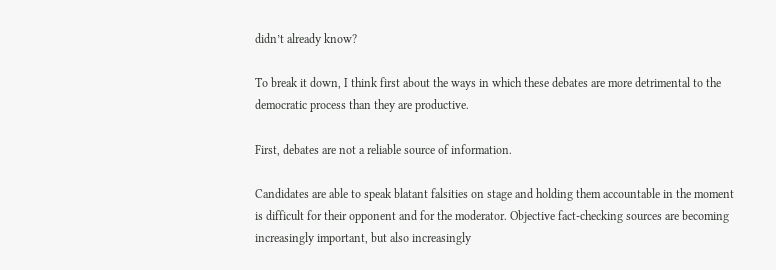didn’t already know?

To break it down, I think first about the ways in which these debates are more detrimental to the democratic process than they are productive.

First, debates are not a reliable source of information.

Candidates are able to speak blatant falsities on stage and holding them accountable in the moment is difficult for their opponent and for the moderator. Objective fact-checking sources are becoming increasingly important, but also increasingly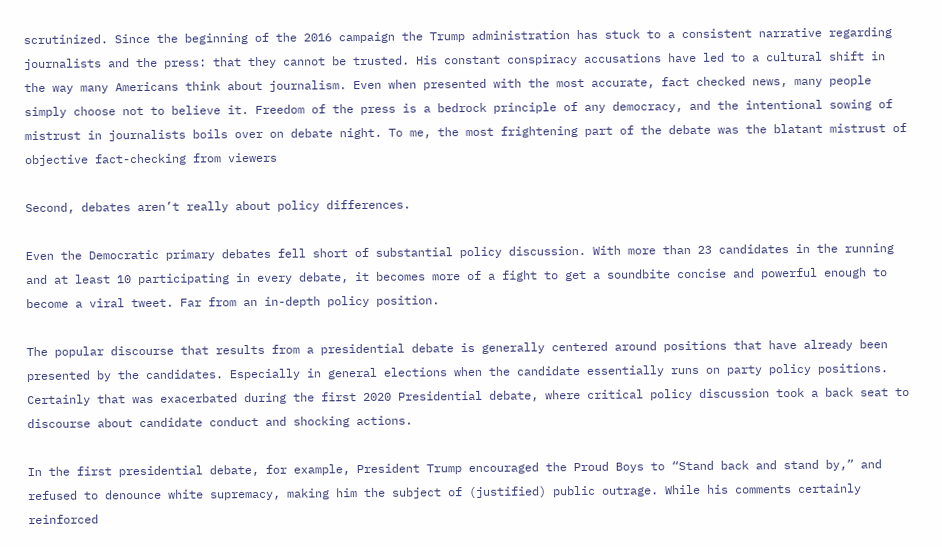scrutinized. Since the beginning of the 2016 campaign the Trump administration has stuck to a consistent narrative regarding journalists and the press: that they cannot be trusted. His constant conspiracy accusations have led to a cultural shift in the way many Americans think about journalism. Even when presented with the most accurate, fact checked news, many people simply choose not to believe it. Freedom of the press is a bedrock principle of any democracy, and the intentional sowing of mistrust in journalists boils over on debate night. To me, the most frightening part of the debate was the blatant mistrust of objective fact-checking from viewers

Second, debates aren’t really about policy differences.

Even the Democratic primary debates fell short of substantial policy discussion. With more than 23 candidates in the running and at least 10 participating in every debate, it becomes more of a fight to get a soundbite concise and powerful enough to become a viral tweet. Far from an in-depth policy position.

The popular discourse that results from a presidential debate is generally centered around positions that have already been presented by the candidates. Especially in general elections when the candidate essentially runs on party policy positions. Certainly that was exacerbated during the first 2020 Presidential debate, where critical policy discussion took a back seat to discourse about candidate conduct and shocking actions.

In the first presidential debate, for example, President Trump encouraged the Proud Boys to “Stand back and stand by,” and refused to denounce white supremacy, making him the subject of (justified) public outrage. While his comments certainly reinforced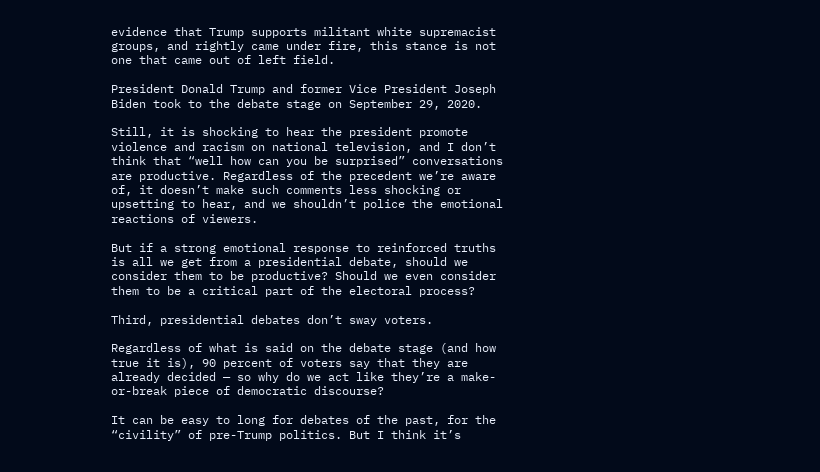evidence that Trump supports militant white supremacist groups, and rightly came under fire, this stance is not one that came out of left field.

President Donald Trump and former Vice President Joseph Biden took to the debate stage on September 29, 2020.

Still, it is shocking to hear the president promote violence and racism on national television, and I don’t think that “well how can you be surprised” conversations are productive. Regardless of the precedent we’re aware of, it doesn’t make such comments less shocking or upsetting to hear, and we shouldn’t police the emotional reactions of viewers.

But if a strong emotional response to reinforced truths is all we get from a presidential debate, should we consider them to be productive? Should we even consider them to be a critical part of the electoral process?

Third, presidential debates don’t sway voters.

Regardless of what is said on the debate stage (and how true it is), 90 percent of voters say that they are already decided — so why do we act like they’re a make-or-break piece of democratic discourse?

It can be easy to long for debates of the past, for the “civility” of pre-Trump politics. But I think it’s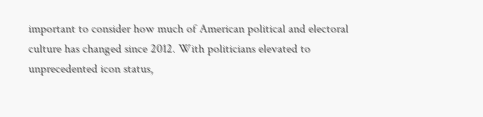important to consider how much of American political and electoral culture has changed since 2012. With politicians elevated to unprecedented icon status,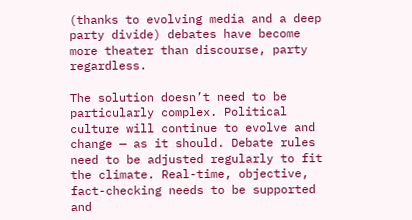(thanks to evolving media and a deep party divide) debates have become more theater than discourse, party regardless.

The solution doesn’t need to be particularly complex. Political culture will continue to evolve and change — as it should. Debate rules need to be adjusted regularly to fit the climate. Real-time, objective, fact-checking needs to be supported and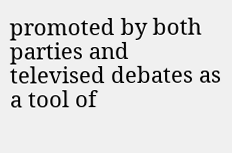promoted by both parties and televised debates as a tool of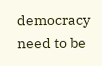democracy need to be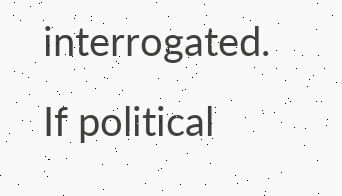interrogated. If political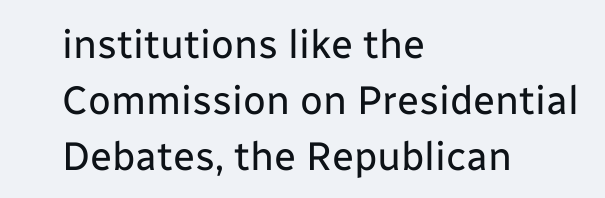institutions like the Commission on Presidential Debates, the Republican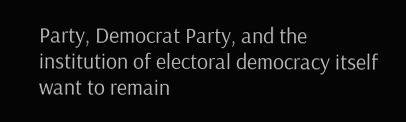Party, Democrat Party, and the institution of electoral democracy itself want to remain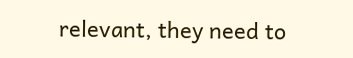relevant, they need to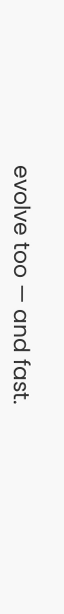evolve too — and fast.